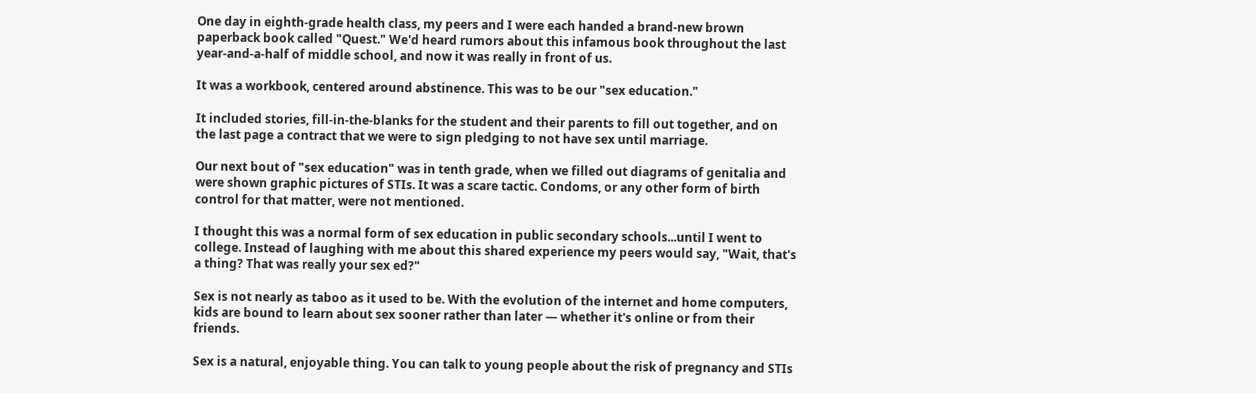One day in eighth-grade health class, my peers and I were each handed a brand-new brown paperback book called "Quest." We'd heard rumors about this infamous book throughout the last year-and-a-half of middle school, and now it was really in front of us.

It was a workbook, centered around abstinence. This was to be our "sex education."

It included stories, fill-in-the-blanks for the student and their parents to fill out together, and on the last page a contract that we were to sign pledging to not have sex until marriage.

Our next bout of "sex education" was in tenth grade, when we filled out diagrams of genitalia and were shown graphic pictures of STIs. It was a scare tactic. Condoms, or any other form of birth control for that matter, were not mentioned.

I thought this was a normal form of sex education in public secondary schools...until I went to college. Instead of laughing with me about this shared experience my peers would say, "Wait, that's a thing? That was really your sex ed?"

Sex is not nearly as taboo as it used to be. With the evolution of the internet and home computers, kids are bound to learn about sex sooner rather than later — whether it's online or from their friends.

Sex is a natural, enjoyable thing. You can talk to young people about the risk of pregnancy and STIs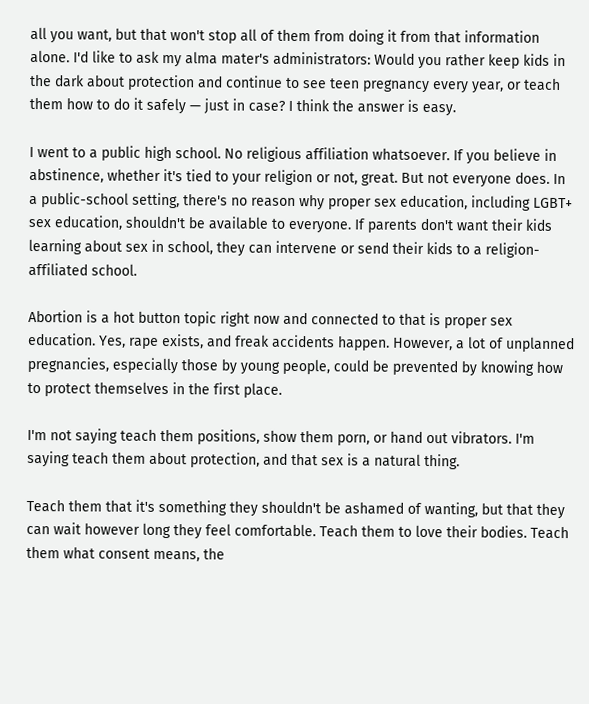all you want, but that won't stop all of them from doing it from that information alone. I'd like to ask my alma mater's administrators: Would you rather keep kids in the dark about protection and continue to see teen pregnancy every year, or teach them how to do it safely — just in case? I think the answer is easy.

I went to a public high school. No religious affiliation whatsoever. If you believe in abstinence, whether it's tied to your religion or not, great. But not everyone does. In a public-school setting, there's no reason why proper sex education, including LGBT+ sex education, shouldn't be available to everyone. If parents don't want their kids learning about sex in school, they can intervene or send their kids to a religion-affiliated school.

Abortion is a hot button topic right now and connected to that is proper sex education. Yes, rape exists, and freak accidents happen. However, a lot of unplanned pregnancies, especially those by young people, could be prevented by knowing how to protect themselves in the first place.

I'm not saying teach them positions, show them porn, or hand out vibrators. I'm saying teach them about protection, and that sex is a natural thing.

Teach them that it's something they shouldn't be ashamed of wanting, but that they can wait however long they feel comfortable. Teach them to love their bodies. Teach them what consent means, the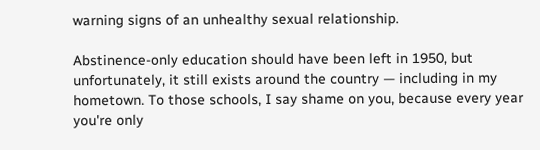warning signs of an unhealthy sexual relationship.

Abstinence-only education should have been left in 1950, but unfortunately, it still exists around the country — including in my hometown. To those schools, I say shame on you, because every year you're only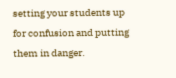setting your students up for confusion and putting them in danger.